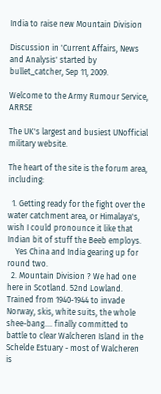India to raise new Mountain Division

Discussion in 'Current Affairs, News and Analysis' started by bullet_catcher, Sep 11, 2009.

Welcome to the Army Rumour Service, ARRSE

The UK's largest and busiest UNofficial military website.

The heart of the site is the forum area, including:

  1. Getting ready for the fight over the water catchment area, or Himalaya's, wish I could pronounce it like that Indian bit of stuff the Beeb employs.
    Yes China and India gearing up for round two.
  2. Mountain Division ? We had one here in Scotland. 52nd Lowland. Trained from 1940-1944 to invade Norway, skis, white suits, the whole shee-bang.... finally committed to battle to clear Walcheren Island in the Schelde Estuary - most of Walcheren is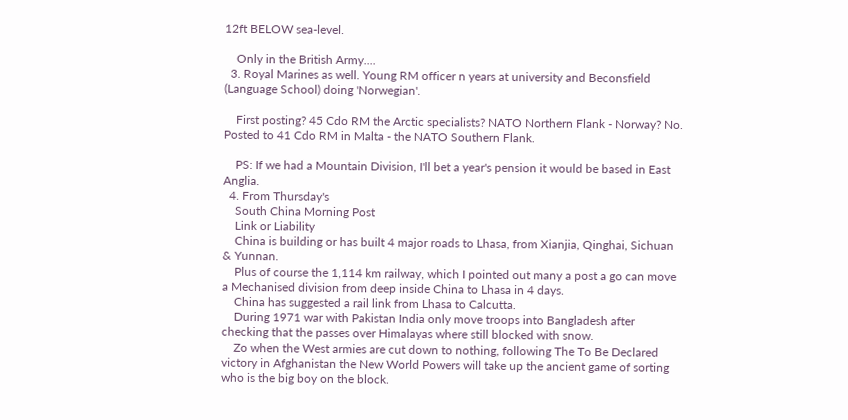12ft BELOW sea-level.

    Only in the British Army....
  3. Royal Marines as well. Young RM officer n years at university and Beconsfield (Language School) doing 'Norwegian'.

    First posting? 45 Cdo RM the Arctic specialists? NATO Northern Flank - Norway? No. Posted to 41 Cdo RM in Malta - the NATO Southern Flank.

    PS: If we had a Mountain Division, I'll bet a year's pension it would be based in East Anglia.
  4. From Thursday's
    South China Morning Post
    Link or Liability
    China is building or has built 4 major roads to Lhasa, from Xianjia, Qinghai, Sichuan & Yunnan.
    Plus of course the 1,114 km railway, which I pointed out many a post a go can move a Mechanised division from deep inside China to Lhasa in 4 days.
    China has suggested a rail link from Lhasa to Calcutta.
    During 1971 war with Pakistan India only move troops into Bangladesh after checking that the passes over Himalayas where still blocked with snow.
    Zo when the West armies are cut down to nothing, following The To Be Declared victory in Afghanistan the New World Powers will take up the ancient game of sorting who is the big boy on the block.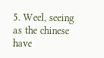5. Weel, seeing as the chinese have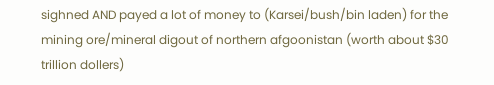sighned AND payed a lot of money to (Karsei/bush/bin laden) for the mining ore/mineral digout of northern afgoonistan (worth about $30 trillion dollers)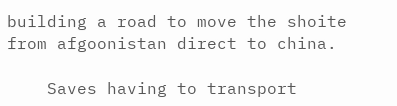building a road to move the shoite from afgoonistan direct to china.

    Saves having to transport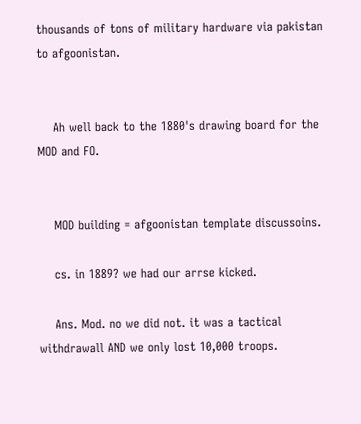thousands of tons of military hardware via pakistan to afgoonistan.


    Ah well back to the 1880's drawing board for the MOD and FO.


    MOD building = afgoonistan template discussoins.

    cs. in 1889? we had our arrse kicked.

    Ans. Mod. no we did not. it was a tactical withdrawall AND we only lost 10,000 troops.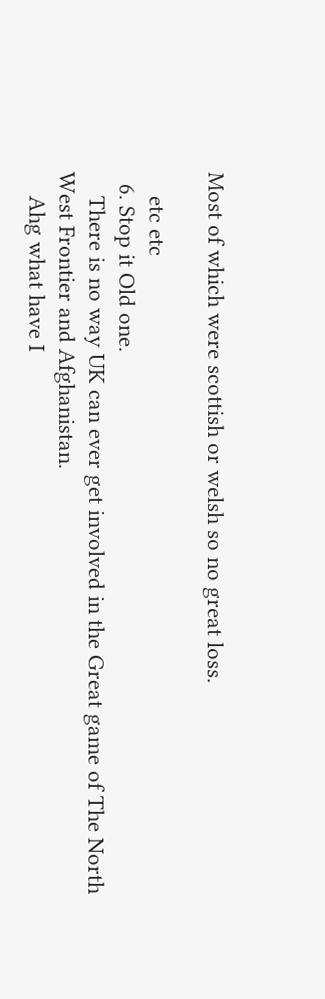Most of which were scottish or welsh so no great loss.

    etc etc
  6. Stop it Old one.
    There is no way UK can ever get involved in the Great game of The North West Frontier and Afghanistan.
    Ahg what have I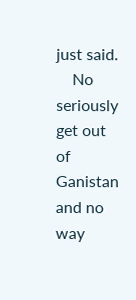just said.
    No seriously get out of Ganistan and no way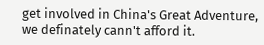get involved in China's Great Adventure, we definately cann't afford it.